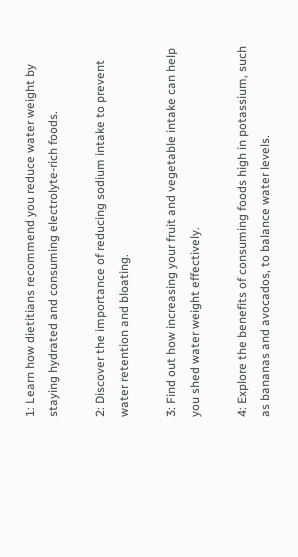1: Learn how dietitians recommend you reduce water weight by staying hydrated and consuming electrolyte-rich foods.

2: Discover the importance of reducing sodium intake to prevent water retention and bloating.

3: Find out how increasing your fruit and vegetable intake can help you shed water weight effectively.

4: Explore the benefits of consuming foods high in potassium, such as bananas and avocados, to balance water levels.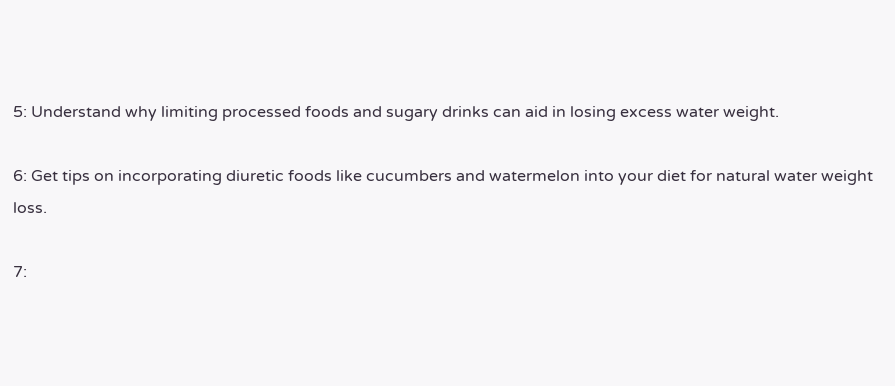5: Understand why limiting processed foods and sugary drinks can aid in losing excess water weight.

6: Get tips on incorporating diuretic foods like cucumbers and watermelon into your diet for natural water weight loss.

7: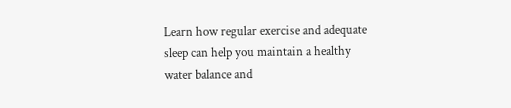Learn how regular exercise and adequate sleep can help you maintain a healthy water balance and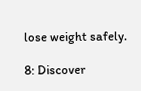lose weight safely.

8: Discover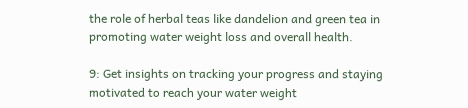the role of herbal teas like dandelion and green tea in promoting water weight loss and overall health.

9: Get insights on tracking your progress and staying motivated to reach your water weight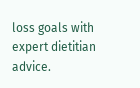loss goals with expert dietitian advice.